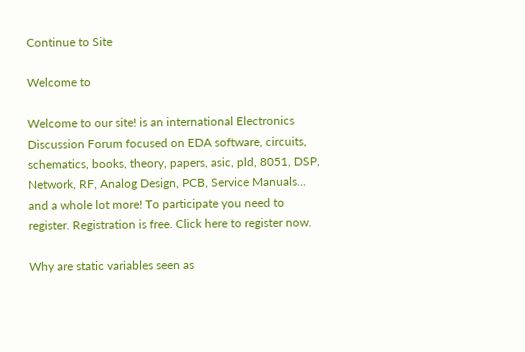Continue to Site

Welcome to

Welcome to our site! is an international Electronics Discussion Forum focused on EDA software, circuits, schematics, books, theory, papers, asic, pld, 8051, DSP, Network, RF, Analog Design, PCB, Service Manuals... and a whole lot more! To participate you need to register. Registration is free. Click here to register now.

Why are static variables seen as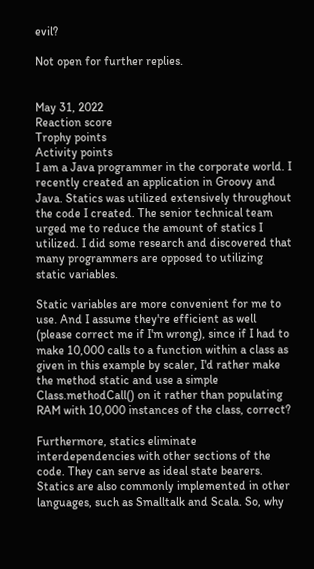evil?

Not open for further replies.


May 31, 2022
Reaction score
Trophy points
Activity points
I am a Java programmer in the corporate world. I recently created an application in Groovy and Java. Statics was utilized extensively throughout the code I created. The senior technical team urged me to reduce the amount of statics I utilized. I did some research and discovered that many programmers are opposed to utilizing static variables.

Static variables are more convenient for me to use. And I assume they're efficient as well (please correct me if I'm wrong), since if I had to make 10,000 calls to a function within a class as given in this example by scaler, I'd rather make the method static and use a simple Class.methodCall() on it rather than populating RAM with 10,000 instances of the class, correct?

Furthermore, statics eliminate interdependencies with other sections of the code. They can serve as ideal state bearers. Statics are also commonly implemented in other languages, such as Smalltalk and Scala. So, why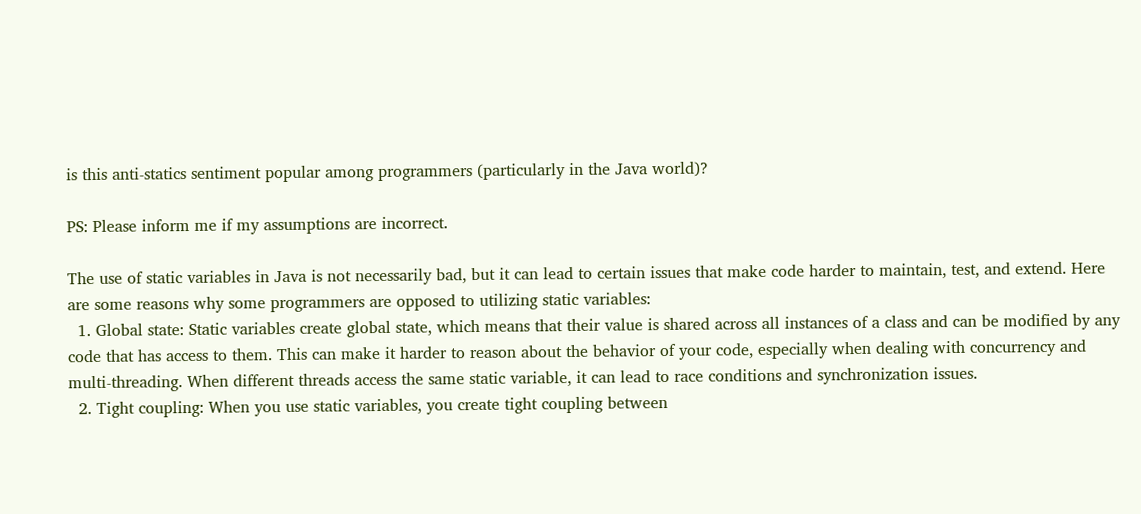is this anti-statics sentiment popular among programmers (particularly in the Java world)?

PS: Please inform me if my assumptions are incorrect.

The use of static variables in Java is not necessarily bad, but it can lead to certain issues that make code harder to maintain, test, and extend. Here are some reasons why some programmers are opposed to utilizing static variables:
  1. Global state: Static variables create global state, which means that their value is shared across all instances of a class and can be modified by any code that has access to them. This can make it harder to reason about the behavior of your code, especially when dealing with concurrency and multi-threading. When different threads access the same static variable, it can lead to race conditions and synchronization issues.
  2. Tight coupling: When you use static variables, you create tight coupling between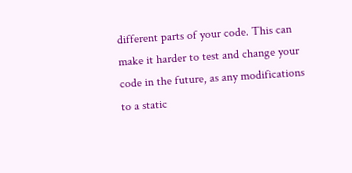different parts of your code. This can make it harder to test and change your code in the future, as any modifications to a static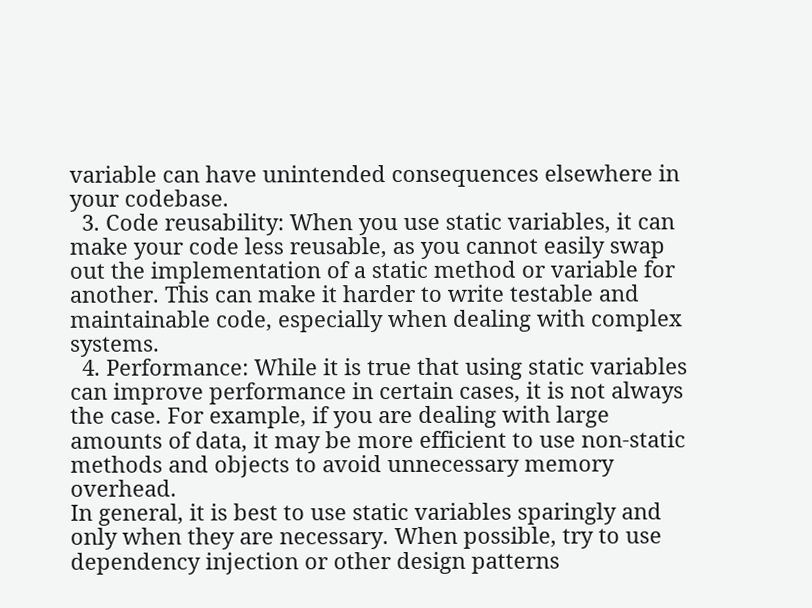variable can have unintended consequences elsewhere in your codebase.
  3. Code reusability: When you use static variables, it can make your code less reusable, as you cannot easily swap out the implementation of a static method or variable for another. This can make it harder to write testable and maintainable code, especially when dealing with complex systems.
  4. Performance: While it is true that using static variables can improve performance in certain cases, it is not always the case. For example, if you are dealing with large amounts of data, it may be more efficient to use non-static methods and objects to avoid unnecessary memory overhead.
In general, it is best to use static variables sparingly and only when they are necessary. When possible, try to use dependency injection or other design patterns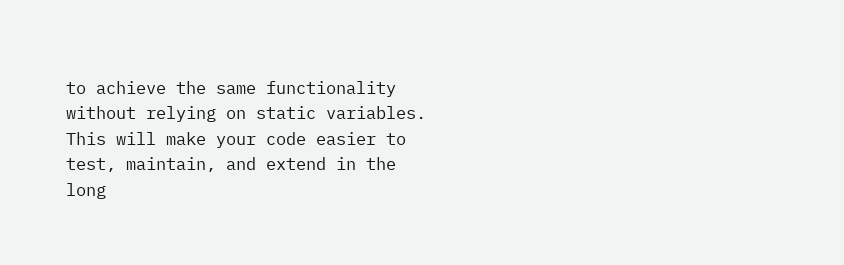to achieve the same functionality without relying on static variables. This will make your code easier to test, maintain, and extend in the long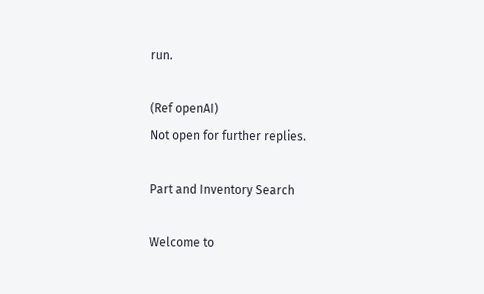run.

(Ref openAI)
Not open for further replies.

Part and Inventory Search

Welcome to